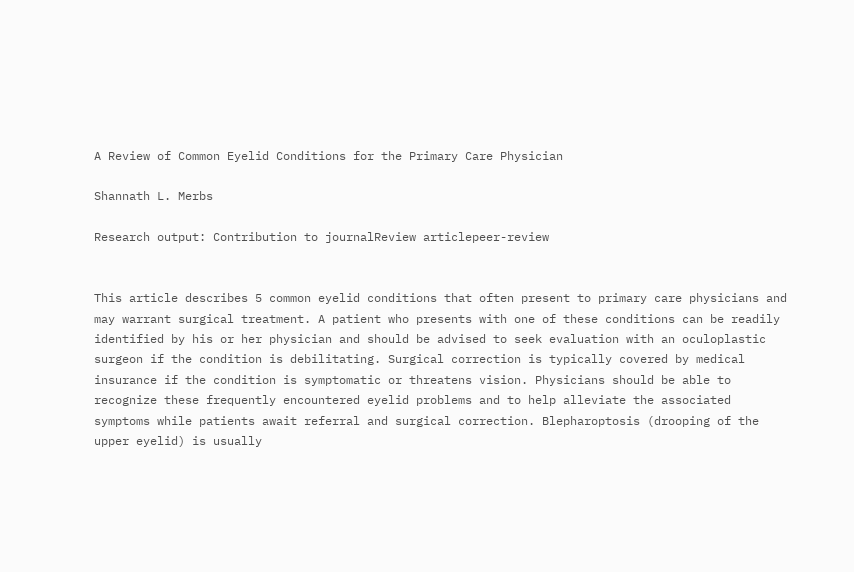A Review of Common Eyelid Conditions for the Primary Care Physician

Shannath L. Merbs

Research output: Contribution to journalReview articlepeer-review


This article describes 5 common eyelid conditions that often present to primary care physicians and may warrant surgical treatment. A patient who presents with one of these conditions can be readily identified by his or her physician and should be advised to seek evaluation with an oculoplastic surgeon if the condition is debilitating. Surgical correction is typically covered by medical insurance if the condition is symptomatic or threatens vision. Physicians should be able to recognize these frequently encountered eyelid problems and to help alleviate the associated symptoms while patients await referral and surgical correction. Blepharoptosis (drooping of the upper eyelid) is usually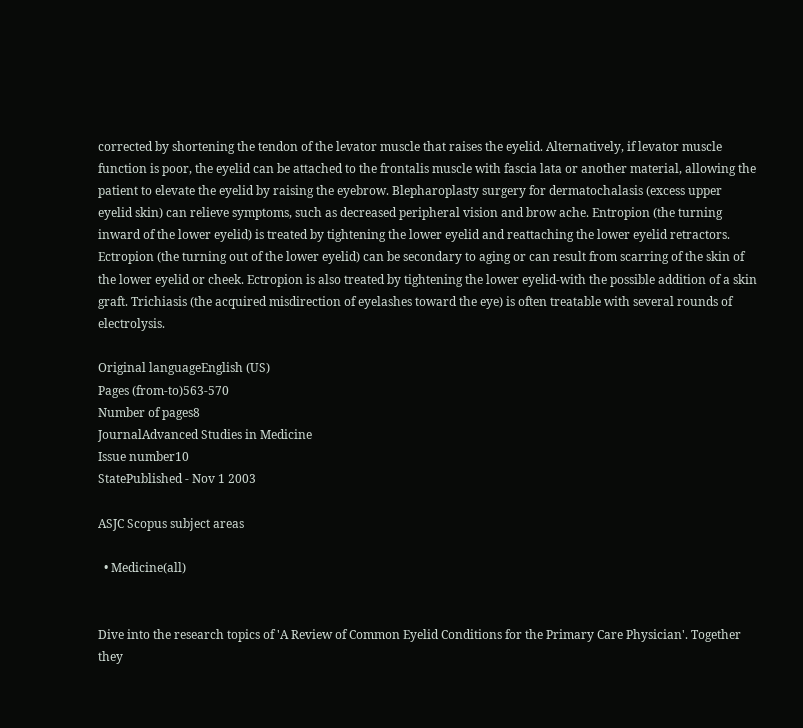corrected by shortening the tendon of the levator muscle that raises the eyelid. Alternatively, if levator muscle function is poor, the eyelid can be attached to the frontalis muscle with fascia lata or another material, allowing the patient to elevate the eyelid by raising the eyebrow. Blepharoplasty surgery for dermatochalasis (excess upper eyelid skin) can relieve symptoms, such as decreased peripheral vision and brow ache. Entropion (the turning inward of the lower eyelid) is treated by tightening the lower eyelid and reattaching the lower eyelid retractors. Ectropion (the turning out of the lower eyelid) can be secondary to aging or can result from scarring of the skin of the lower eyelid or cheek. Ectropion is also treated by tightening the lower eyelid-with the possible addition of a skin graft. Trichiasis (the acquired misdirection of eyelashes toward the eye) is often treatable with several rounds of electrolysis.

Original languageEnglish (US)
Pages (from-to)563-570
Number of pages8
JournalAdvanced Studies in Medicine
Issue number10
StatePublished - Nov 1 2003

ASJC Scopus subject areas

  • Medicine(all)


Dive into the research topics of 'A Review of Common Eyelid Conditions for the Primary Care Physician'. Together they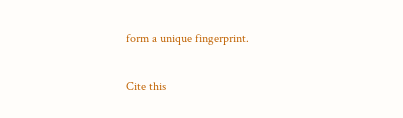form a unique fingerprint.

Cite this